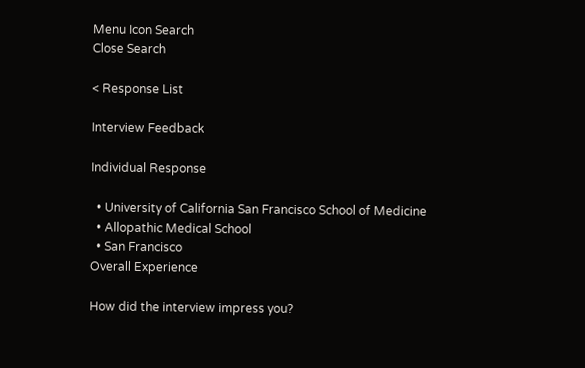Menu Icon Search
Close Search

< Response List

Interview Feedback

Individual Response

  • University of California San Francisco School of Medicine
  • Allopathic Medical School
  • San Francisco
Overall Experience

How did the interview impress you?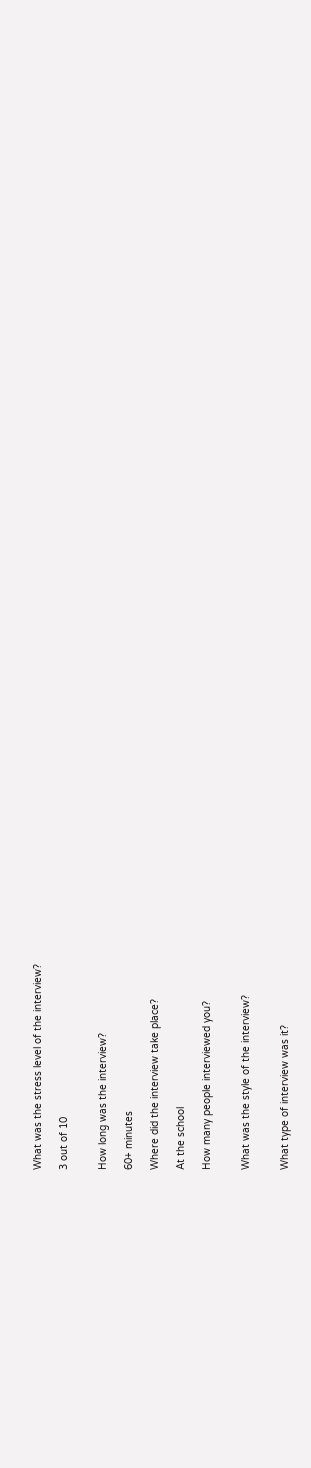What was the stress level of the interview?

3 out of 10


How long was the interview?

60+ minutes

Where did the interview take place?

At the school

How many people interviewed you?


What was the style of the interview?


What type of interview was it?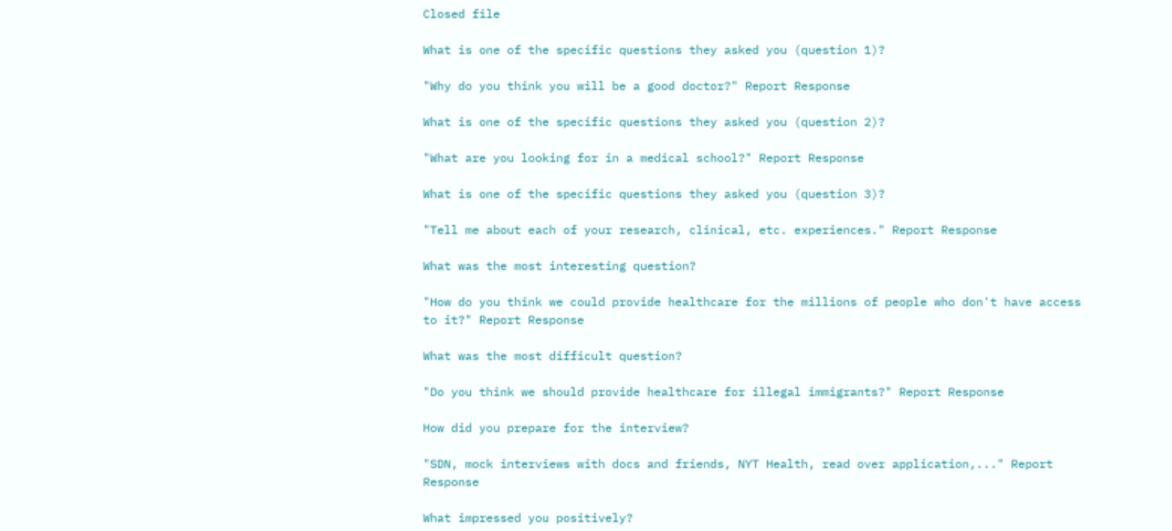Closed file

What is one of the specific questions they asked you (question 1)?

"Why do you think you will be a good doctor?" Report Response

What is one of the specific questions they asked you (question 2)?

"What are you looking for in a medical school?" Report Response

What is one of the specific questions they asked you (question 3)?

"Tell me about each of your research, clinical, etc. experiences." Report Response

What was the most interesting question?

"How do you think we could provide healthcare for the millions of people who don't have access to it?" Report Response

What was the most difficult question?

"Do you think we should provide healthcare for illegal immigrants?" Report Response

How did you prepare for the interview?

"SDN, mock interviews with docs and friends, NYT Health, read over application,..." Report Response

What impressed you positively?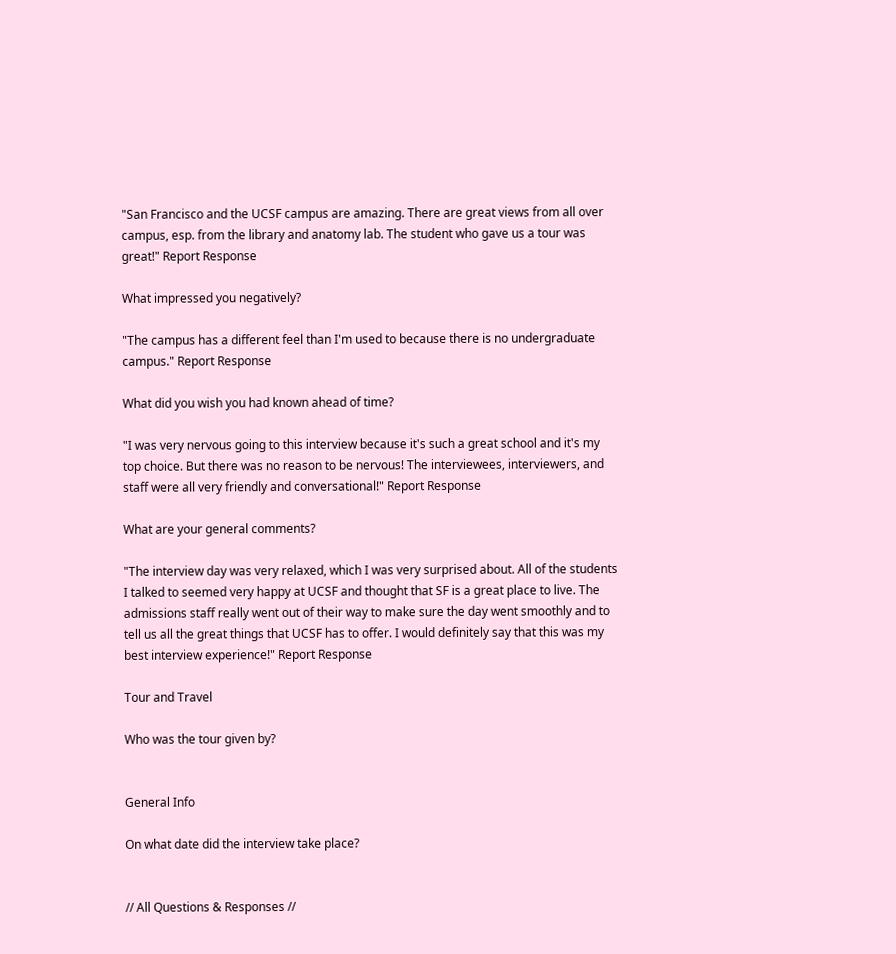"San Francisco and the UCSF campus are amazing. There are great views from all over campus, esp. from the library and anatomy lab. The student who gave us a tour was great!" Report Response

What impressed you negatively?

"The campus has a different feel than I'm used to because there is no undergraduate campus." Report Response

What did you wish you had known ahead of time?

"I was very nervous going to this interview because it's such a great school and it's my top choice. But there was no reason to be nervous! The interviewees, interviewers, and staff were all very friendly and conversational!" Report Response

What are your general comments?

"The interview day was very relaxed, which I was very surprised about. All of the students I talked to seemed very happy at UCSF and thought that SF is a great place to live. The admissions staff really went out of their way to make sure the day went smoothly and to tell us all the great things that UCSF has to offer. I would definitely say that this was my best interview experience!" Report Response

Tour and Travel

Who was the tour given by?


General Info

On what date did the interview take place?


// All Questions & Responses //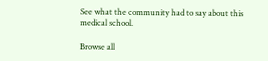See what the community had to say about this medical school.

Browse all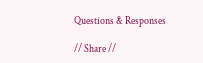Questions & Responses

// Share //